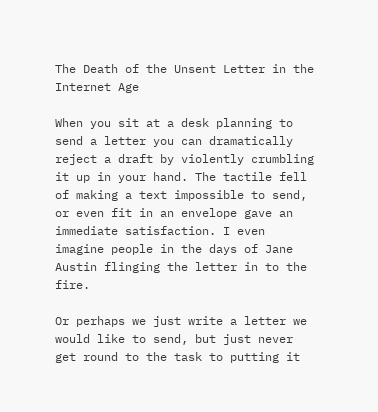The Death of the Unsent Letter in the Internet Age

When you sit at a desk planning to send a letter you can dramatically reject a draft by violently crumbling it up in your hand. The tactile fell of making a text impossible to send, or even fit in an envelope gave an immediate satisfaction. I even imagine people in the days of Jane Austin flinging the letter in to the fire.

Or perhaps we just write a letter we would like to send, but just never get round to the task to putting it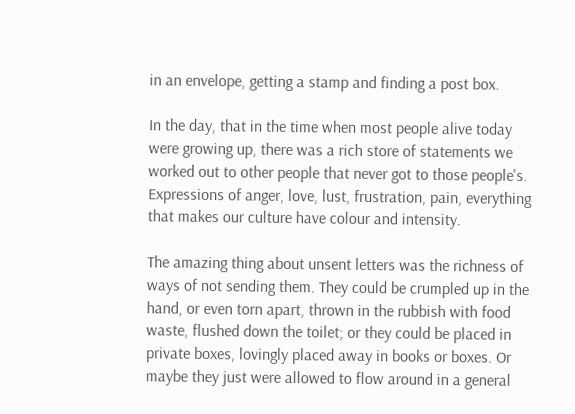in an envelope, getting a stamp and finding a post box.

In the day, that in the time when most people alive today were growing up, there was a rich store of statements we worked out to other people that never got to those people's. Expressions of anger, love, lust, frustration, pain, everything that makes our culture have colour and intensity.

The amazing thing about unsent letters was the richness of ways of not sending them. They could be crumpled up in the hand, or even torn apart, thrown in the rubbish with food waste, flushed down the toilet; or they could be placed in private boxes, lovingly placed away in books or boxes. Or maybe they just were allowed to flow around in a general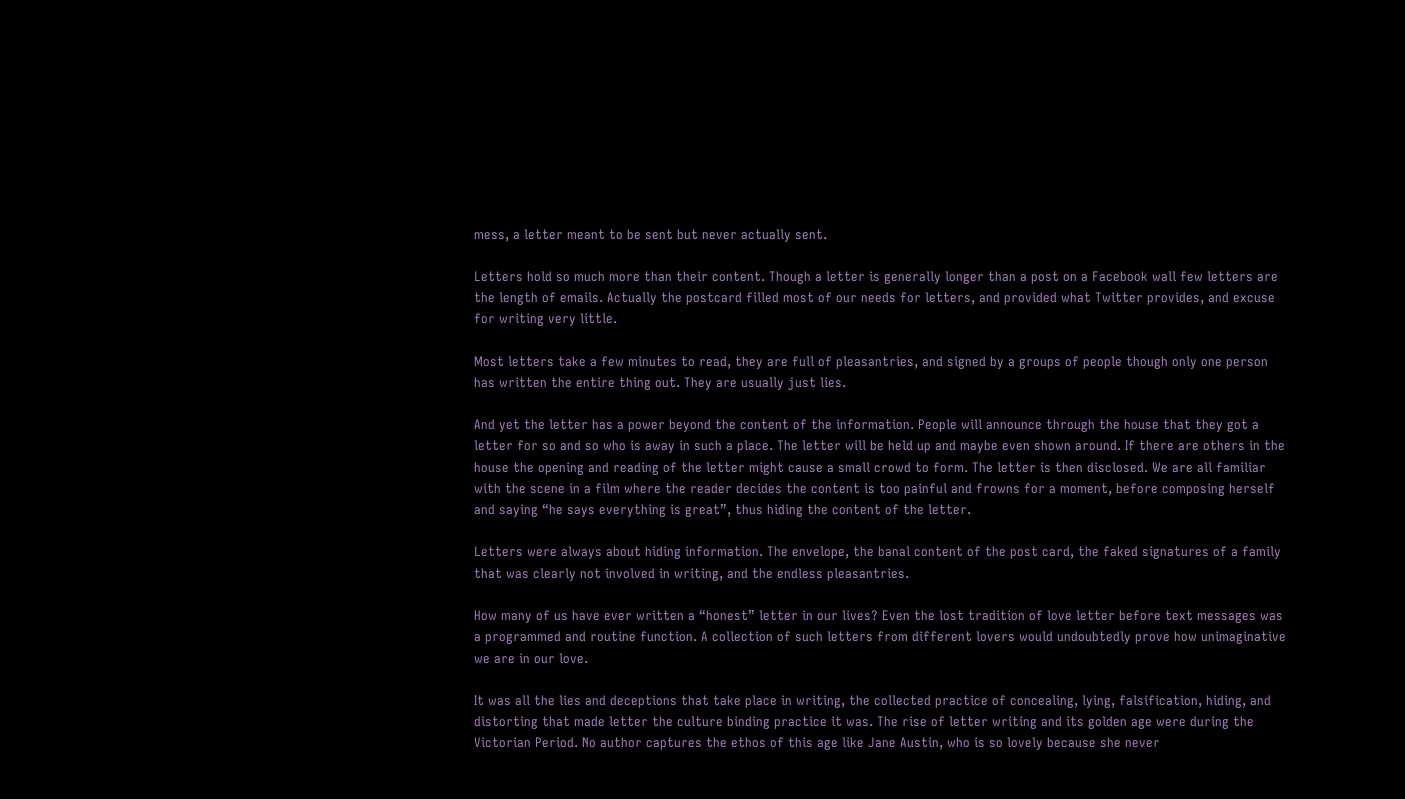mess, a letter meant to be sent but never actually sent.

Letters hold so much more than their content. Though a letter is generally longer than a post on a Facebook wall few letters are the length of emails. Actually the postcard filled most of our needs for letters, and provided what Twitter provides, and excuse for writing very little.

Most letters take a few minutes to read, they are full of pleasantries, and signed by a groups of people though only one person has written the entire thing out. They are usually just lies.

And yet the letter has a power beyond the content of the information. People will announce through the house that they got a letter for so and so who is away in such a place. The letter will be held up and maybe even shown around. If there are others in the house the opening and reading of the letter might cause a small crowd to form. The letter is then disclosed. We are all familiar with the scene in a film where the reader decides the content is too painful and frowns for a moment, before composing herself and saying “he says everything is great”, thus hiding the content of the letter.

Letters were always about hiding information. The envelope, the banal content of the post card, the faked signatures of a family that was clearly not involved in writing, and the endless pleasantries.

How many of us have ever written a “honest” letter in our lives? Even the lost tradition of love letter before text messages was a programmed and routine function. A collection of such letters from different lovers would undoubtedly prove how unimaginative we are in our love.

It was all the lies and deceptions that take place in writing, the collected practice of concealing, lying, falsification, hiding, and distorting that made letter the culture binding practice it was. The rise of letter writing and its golden age were during the Victorian Period. No author captures the ethos of this age like Jane Austin, who is so lovely because she never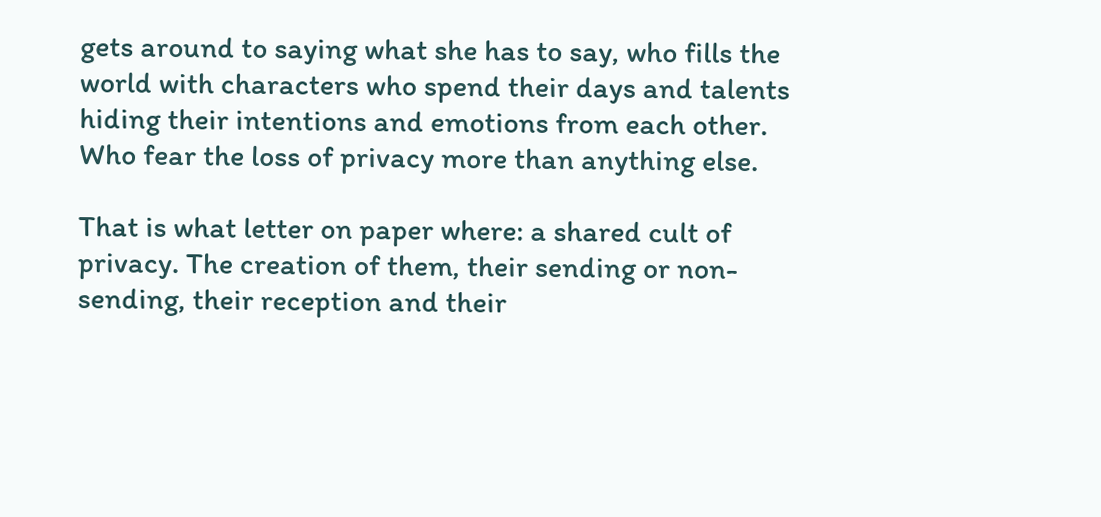gets around to saying what she has to say, who fills the world with characters who spend their days and talents hiding their intentions and emotions from each other. Who fear the loss of privacy more than anything else.

That is what letter on paper where: a shared cult of privacy. The creation of them, their sending or non-sending, their reception and their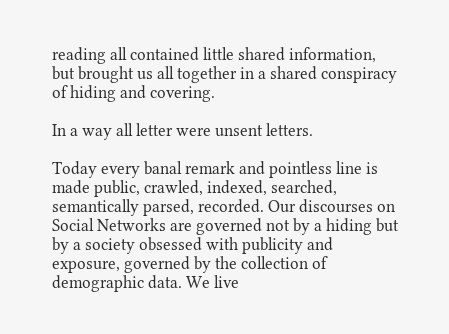reading all contained little shared information, but brought us all together in a shared conspiracy of hiding and covering.

In a way all letter were unsent letters.

Today every banal remark and pointless line is made public, crawled, indexed, searched, semantically parsed, recorded. Our discourses on Social Networks are governed not by a hiding but by a society obsessed with publicity and exposure, governed by the collection of demographic data. We live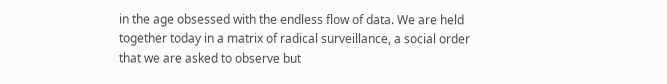in the age obsessed with the endless flow of data. We are held together today in a matrix of radical surveillance, a social order that we are asked to observe but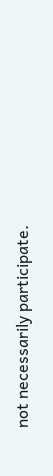not necessarily participate.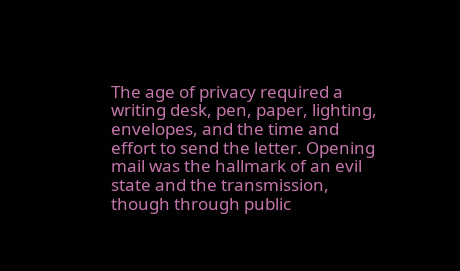The age of privacy required a writing desk, pen, paper, lighting, envelopes, and the time and effort to send the letter. Opening mail was the hallmark of an evil state and the transmission, though through public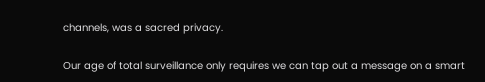channels, was a sacred privacy.

Our age of total surveillance only requires we can tap out a message on a smart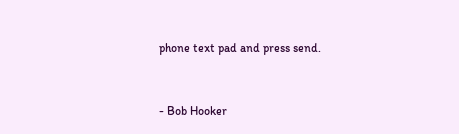phone text pad and press send.


- Bob Hooker